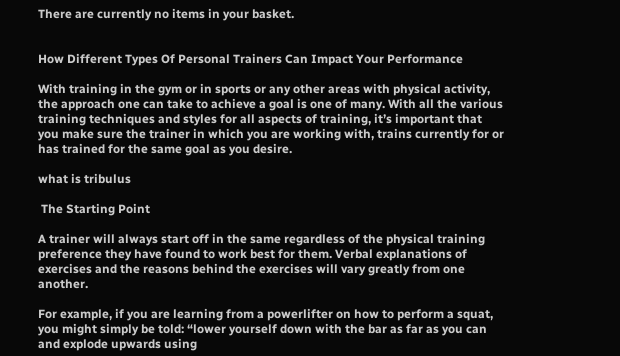There are currently no items in your basket.


How Different Types Of Personal Trainers Can Impact Your Performance

With training in the gym or in sports or any other areas with physical activity, the approach one can take to achieve a goal is one of many. With all the various training techniques and styles for all aspects of training, it’s important that you make sure the trainer in which you are working with, trains currently for or has trained for the same goal as you desire.

what is tribulus

 The Starting Point

A trainer will always start off in the same regardless of the physical training preference they have found to work best for them. Verbal explanations of exercises and the reasons behind the exercises will vary greatly from one another.

For example, if you are learning from a powerlifter on how to perform a squat, you might simply be told: “lower yourself down with the bar as far as you can and explode upwards using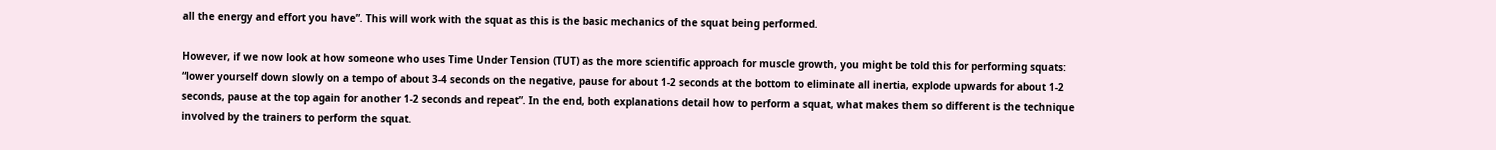all the energy and effort you have”. This will work with the squat as this is the basic mechanics of the squat being performed.

However, if we now look at how someone who uses Time Under Tension (TUT) as the more scientific approach for muscle growth, you might be told this for performing squats: “lower yourself down slowly on a tempo of about 3-4 seconds on the negative, pause for about 1-2 seconds at the bottom to eliminate all inertia, explode upwards for about 1-2 seconds, pause at the top again for another 1-2 seconds and repeat”. In the end, both explanations detail how to perform a squat, what makes them so different is the technique involved by the trainers to perform the squat.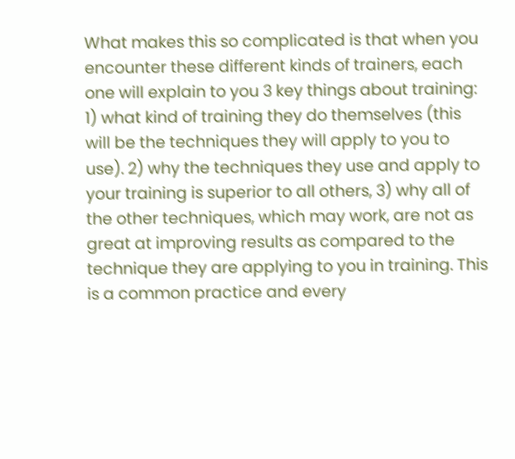What makes this so complicated is that when you encounter these different kinds of trainers, each one will explain to you 3 key things about training: 1) what kind of training they do themselves (this will be the techniques they will apply to you to use). 2) why the techniques they use and apply to your training is superior to all others, 3) why all of the other techniques, which may work, are not as great at improving results as compared to the technique they are applying to you in training. This is a common practice and every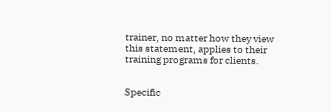trainer, no matter how they view this statement, applies to their training programs for clients.


Specific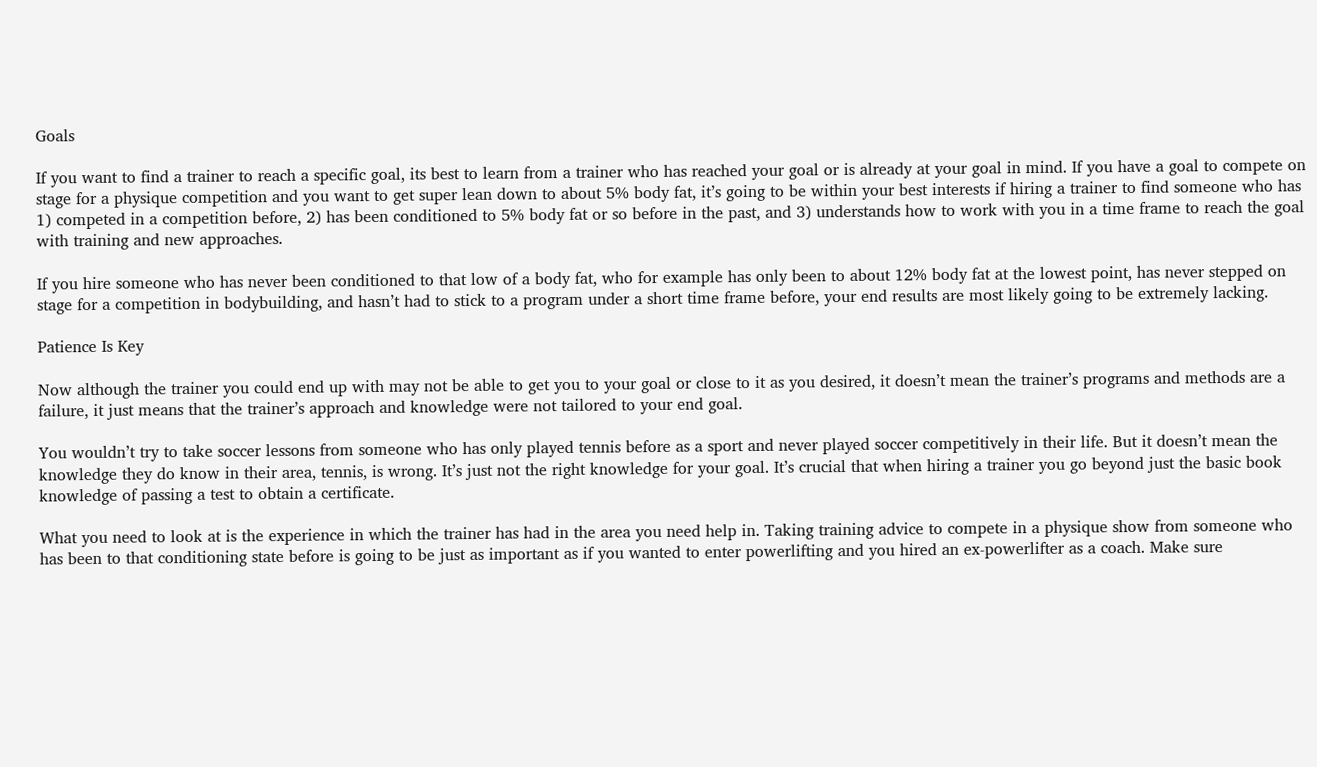Goals

If you want to find a trainer to reach a specific goal, its best to learn from a trainer who has reached your goal or is already at your goal in mind. If you have a goal to compete on stage for a physique competition and you want to get super lean down to about 5% body fat, it’s going to be within your best interests if hiring a trainer to find someone who has 1) competed in a competition before, 2) has been conditioned to 5% body fat or so before in the past, and 3) understands how to work with you in a time frame to reach the goal with training and new approaches.

If you hire someone who has never been conditioned to that low of a body fat, who for example has only been to about 12% body fat at the lowest point, has never stepped on stage for a competition in bodybuilding, and hasn’t had to stick to a program under a short time frame before, your end results are most likely going to be extremely lacking.

Patience Is Key

Now although the trainer you could end up with may not be able to get you to your goal or close to it as you desired, it doesn’t mean the trainer’s programs and methods are a failure, it just means that the trainer’s approach and knowledge were not tailored to your end goal.

You wouldn’t try to take soccer lessons from someone who has only played tennis before as a sport and never played soccer competitively in their life. But it doesn’t mean the knowledge they do know in their area, tennis, is wrong. It’s just not the right knowledge for your goal. It’s crucial that when hiring a trainer you go beyond just the basic book knowledge of passing a test to obtain a certificate.

What you need to look at is the experience in which the trainer has had in the area you need help in. Taking training advice to compete in a physique show from someone who has been to that conditioning state before is going to be just as important as if you wanted to enter powerlifting and you hired an ex-powerlifter as a coach. Make sure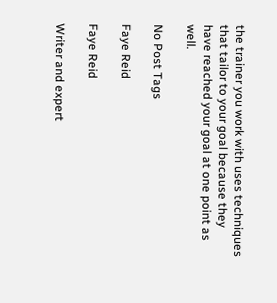the trainer you work with uses techniques that tailor to your goal because they have reached your goal at one point as well.

No Post Tags

Faye Reid

Faye Reid

Writer and expert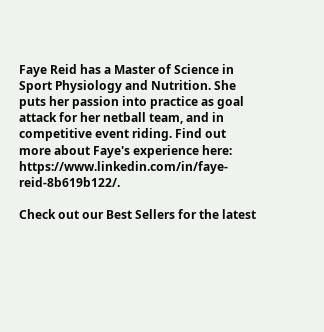Faye Reid has a Master of Science in Sport Physiology and Nutrition. She puts her passion into practice as goal attack for her netball team, and in competitive event riding. Find out more about Faye's experience here: https://www.linkedin.com/in/faye-reid-8b619b122/.

Check out our Best Sellers for the latest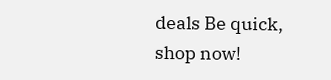deals Be quick, shop now!